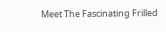Meet The Fascinating Frilled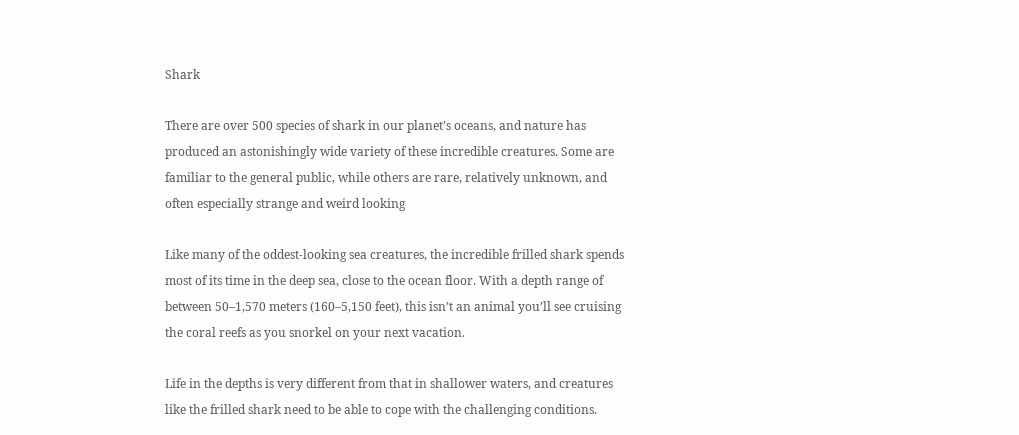Shark

There are over 500 species of shark in our planet’s oceans, and nature has produced an astonishingly wide variety of these incredible creatures. Some are familiar to the general public, while others are rare, relatively unknown, and often especially strange and weird looking

Like many of the oddest-looking sea creatures, the incredible frilled shark spends most of its time in the deep sea, close to the ocean floor. With a depth range of between 50–1,570 meters (160–5,150 feet), this isn’t an animal you’ll see cruising the coral reefs as you snorkel on your next vacation.

Life in the depths is very different from that in shallower waters, and creatures like the frilled shark need to be able to cope with the challenging conditions.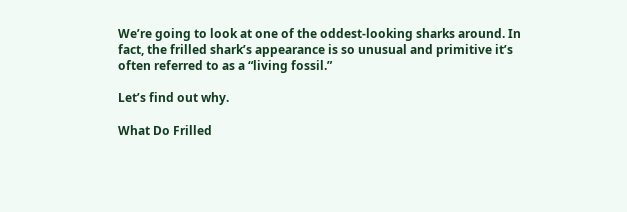We’re going to look at one of the oddest-looking sharks around. In fact, the frilled shark’s appearance is so unusual and primitive it’s often referred to as a “living fossil.”

Let’s find out why.

What Do Frilled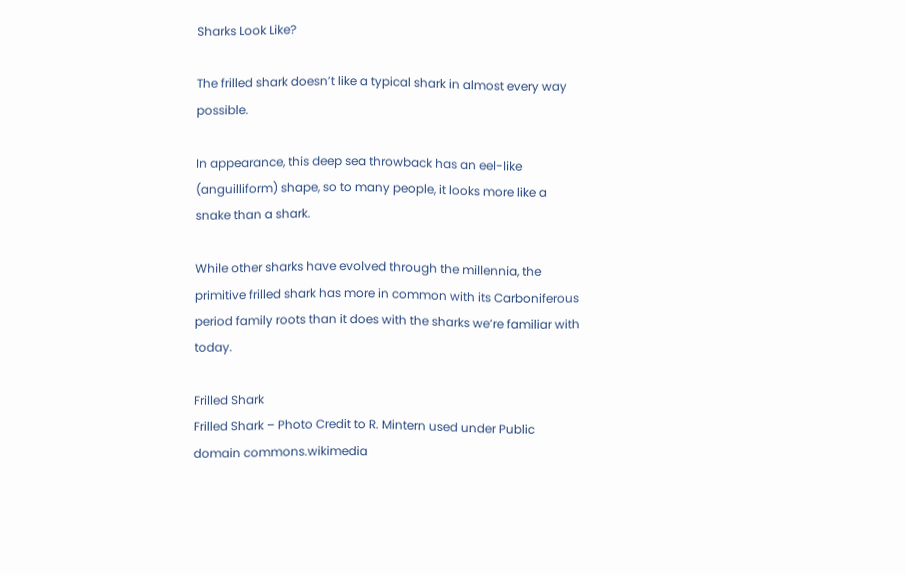Sharks Look Like?

The frilled shark doesn’t like a typical shark in almost every way possible.

In appearance, this deep sea throwback has an eel-like (anguilliform) shape, so to many people, it looks more like a snake than a shark.

While other sharks have evolved through the millennia, the primitive frilled shark has more in common with its Carboniferous period family roots than it does with the sharks we’re familiar with today.

Frilled Shark
Frilled Shark – Photo Credit to R. Mintern used under Public domain commons.wikimedia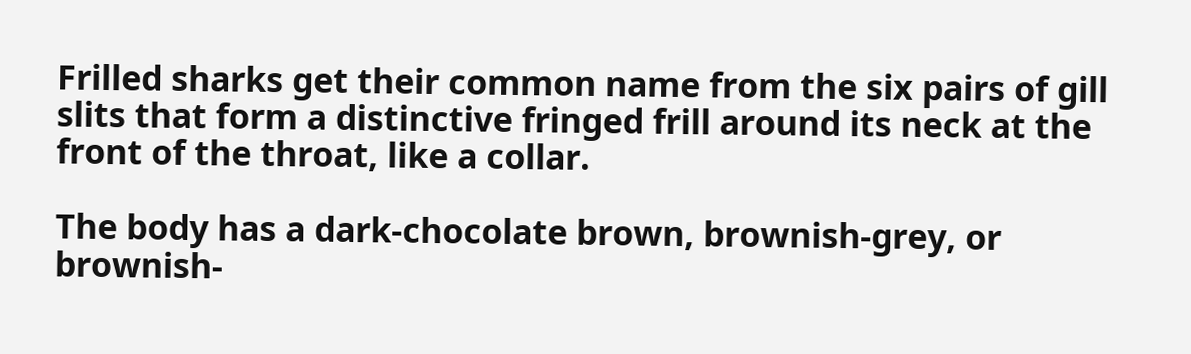Frilled sharks get their common name from the six pairs of gill slits that form a distinctive fringed frill around its neck at the front of the throat, like a collar.

The body has a dark-chocolate brown, brownish-grey, or brownish-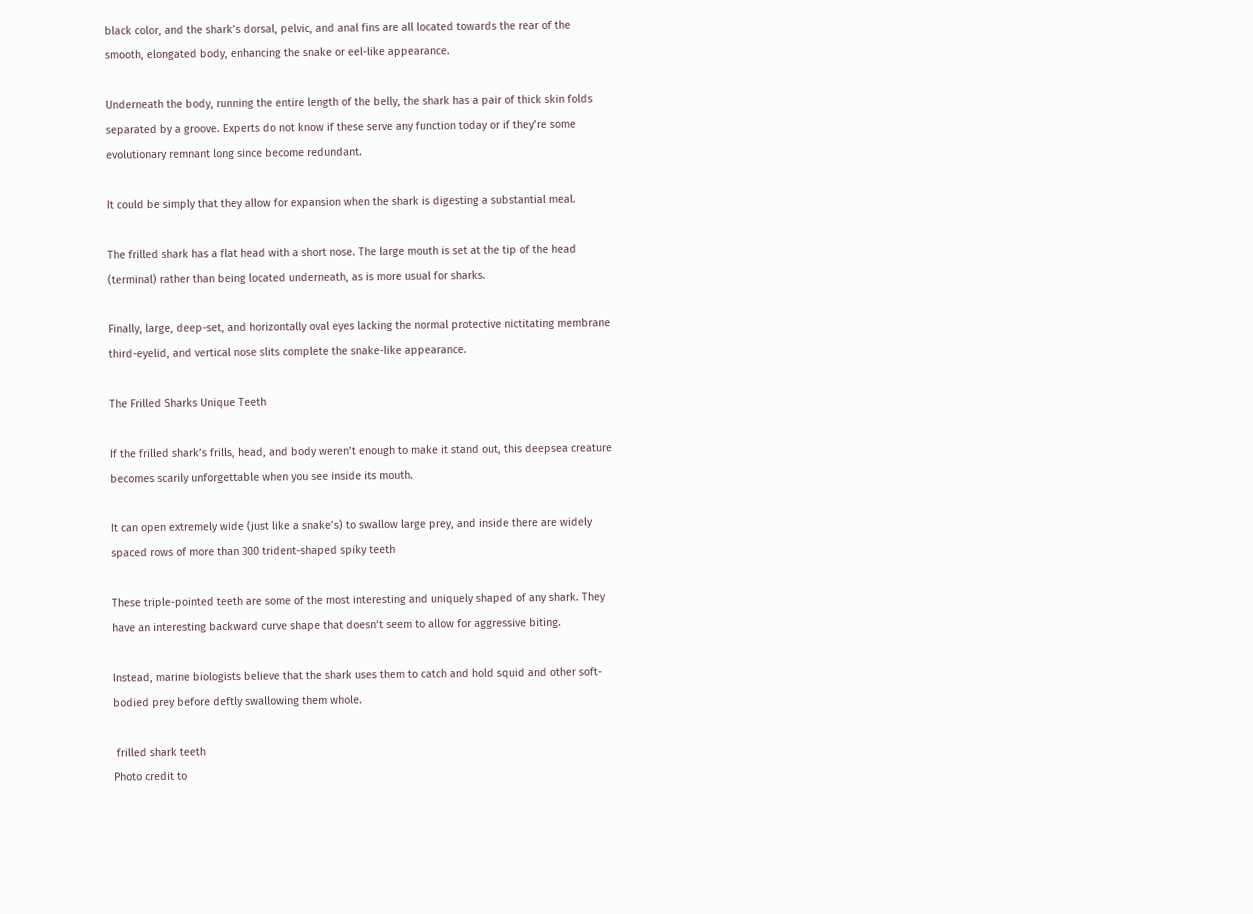black color, and the shark’s dorsal, pelvic, and anal fins are all located towards the rear of the smooth, elongated body, enhancing the snake or eel-like appearance.

Underneath the body, running the entire length of the belly, the shark has a pair of thick skin folds separated by a groove. Experts do not know if these serve any function today or if they’re some evolutionary remnant long since become redundant.

It could be simply that they allow for expansion when the shark is digesting a substantial meal.

The frilled shark has a flat head with a short nose. The large mouth is set at the tip of the head (terminal) rather than being located underneath, as is more usual for sharks.

Finally, large, deep-set, and horizontally oval eyes lacking the normal protective nictitating membrane third-eyelid, and vertical nose slits complete the snake-like appearance.

The Frilled Sharks Unique Teeth

If the frilled shark’s frills, head, and body weren’t enough to make it stand out, this deepsea creature becomes scarily unforgettable when you see inside its mouth.

It can open extremely wide (just like a snake’s) to swallow large prey, and inside there are widely spaced rows of more than 300 trident-shaped spiky teeth

These triple-pointed teeth are some of the most interesting and uniquely shaped of any shark. They have an interesting backward curve shape that doesn’t seem to allow for aggressive biting.

Instead, marine biologists believe that the shark uses them to catch and hold squid and other soft-bodied prey before deftly swallowing them whole.

 frilled shark teeth
Photo credit to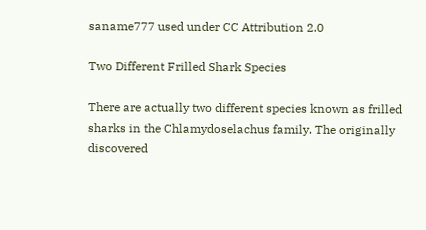saname777 used under CC Attribution 2.0

Two Different Frilled Shark Species

There are actually two different species known as frilled sharks in the Chlamydoselachus family. The originally discovered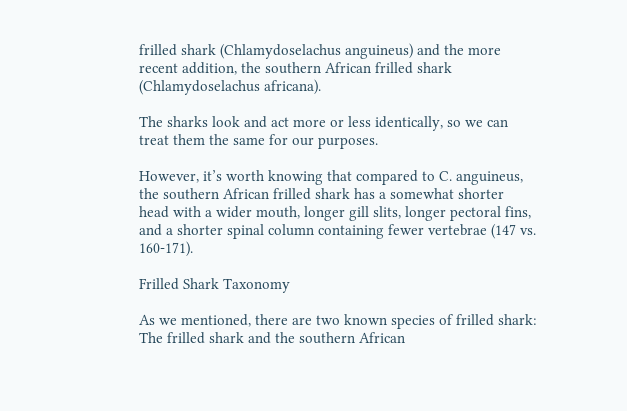frilled shark (Chlamydoselachus anguineus) and the more recent addition, the southern African frilled shark (Chlamydoselachus africana).

The sharks look and act more or less identically, so we can treat them the same for our purposes.

However, it’s worth knowing that compared to C. anguineus, the southern African frilled shark has a somewhat shorter head with a wider mouth, longer gill slits, longer pectoral fins, and a shorter spinal column containing fewer vertebrae (147 vs. 160-171).

Frilled Shark Taxonomy

As we mentioned, there are two known species of frilled shark: The frilled shark and the southern African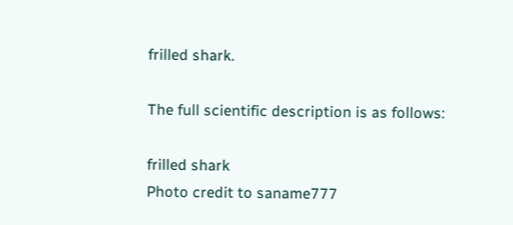frilled shark.

The full scientific description is as follows:

frilled shark
Photo credit to saname777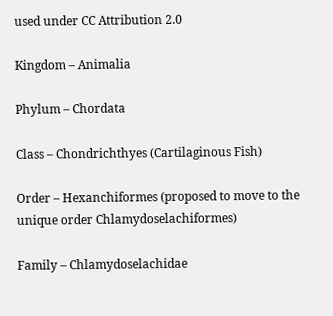used under CC Attribution 2.0

Kingdom – Animalia

Phylum – Chordata

Class – Chondrichthyes (Cartilaginous Fish)

Order – Hexanchiformes (proposed to move to the unique order Chlamydoselachiformes)

Family – Chlamydoselachidae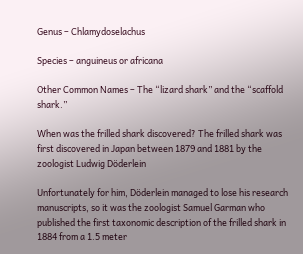Genus – Chlamydoselachus

Species – anguineus or africana

Other Common Names – The “lizard shark” and the “scaffold shark.”

When was the frilled shark discovered? The frilled shark was first discovered in Japan between 1879 and 1881 by the zoologist Ludwig Döderlein

Unfortunately for him, Döderlein managed to lose his research manuscripts, so it was the zoologist Samuel Garman who published the first taxonomic description of the frilled shark in 1884 from a 1.5 meter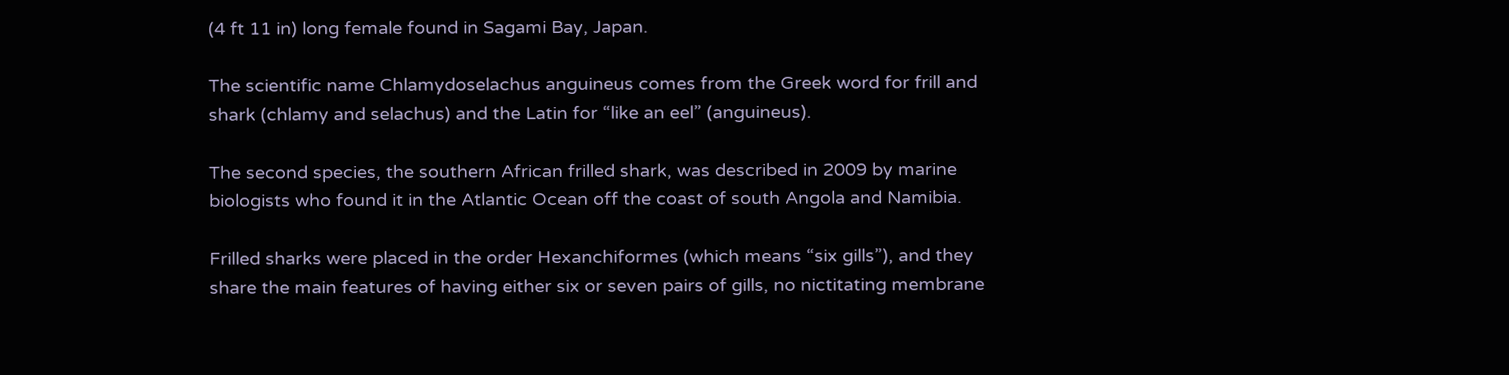(4 ft 11 in) long female found in Sagami Bay, Japan.

The scientific name Chlamydoselachus anguineus comes from the Greek word for frill and shark (chlamy and selachus) and the Latin for “like an eel” (anguineus).

The second species, the southern African frilled shark, was described in 2009 by marine biologists who found it in the Atlantic Ocean off the coast of south Angola and Namibia.

Frilled sharks were placed in the order Hexanchiformes (which means “six gills”), and they share the main features of having either six or seven pairs of gills, no nictitating membrane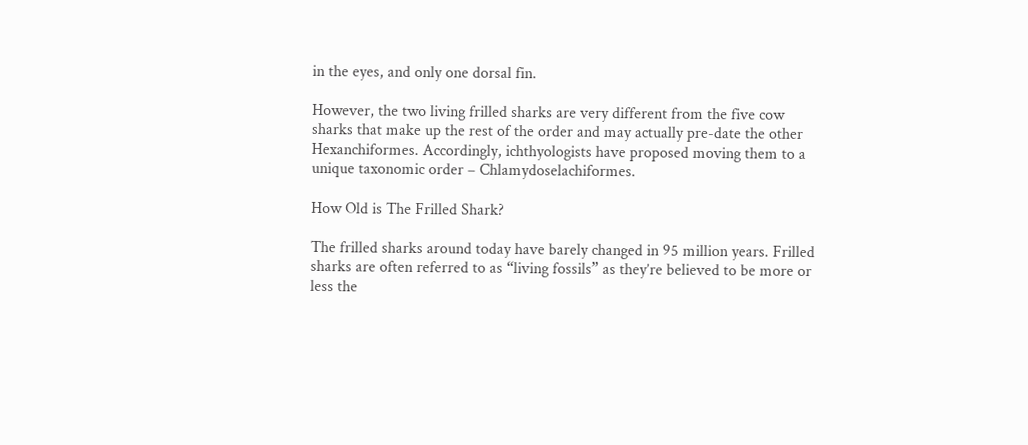in the eyes, and only one dorsal fin.

However, the two living frilled sharks are very different from the five cow sharks that make up the rest of the order and may actually pre-date the other Hexanchiformes. Accordingly, ichthyologists have proposed moving them to a unique taxonomic order – Chlamydoselachiformes.

How Old is The Frilled Shark?

The frilled sharks around today have barely changed in 95 million years. Frilled sharks are often referred to as “living fossils” as they’re believed to be more or less the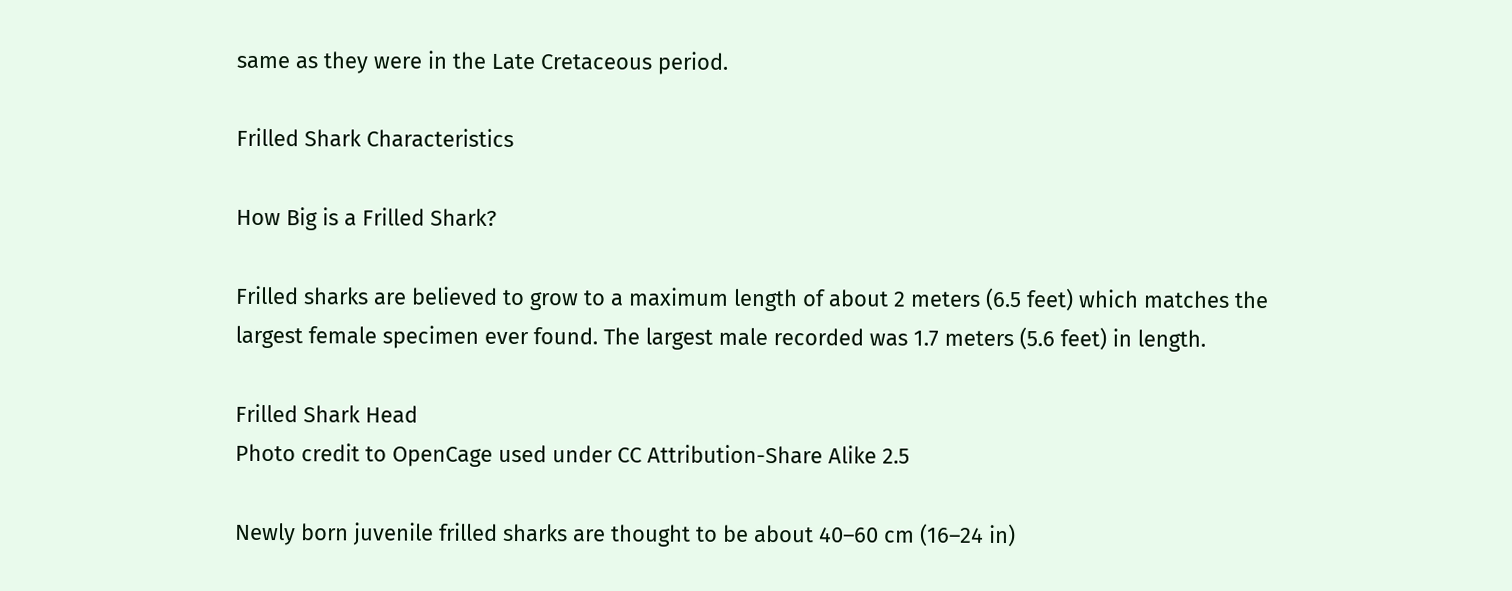same as they were in the Late Cretaceous period.

Frilled Shark Characteristics

How Big is a Frilled Shark?

Frilled sharks are believed to grow to a maximum length of about 2 meters (6.5 feet) which matches the largest female specimen ever found. The largest male recorded was 1.7 meters (5.6 feet) in length.

Frilled Shark Head
Photo credit to OpenCage used under CC Attribution-Share Alike 2.5

Newly born juvenile frilled sharks are thought to be about 40–60 cm (16–24 in)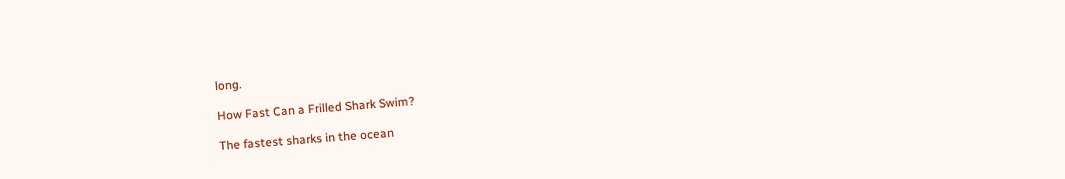long.

How Fast Can a Frilled Shark Swim?

The fastest sharks in the ocean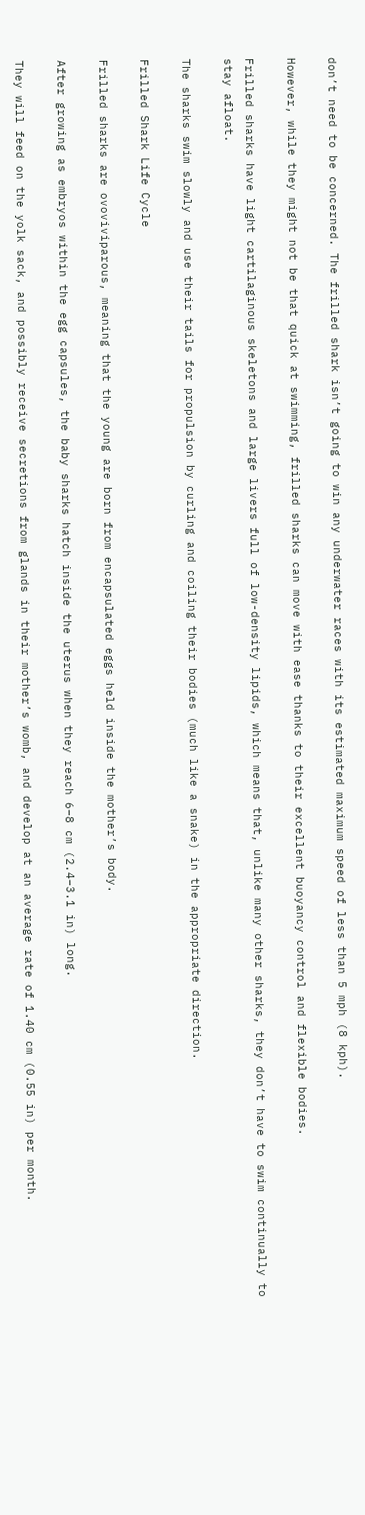don’t need to be concerned. The frilled shark isn’t going to win any underwater races with its estimated maximum speed of less than 5 mph (8 kph).

However, while they might not be that quick at swimming, frilled sharks can move with ease thanks to their excellent buoyancy control and flexible bodies.

Frilled sharks have light cartilaginous skeletons and large livers full of low-density lipids, which means that, unlike many other sharks, they don’t have to swim continually to stay afloat.

The sharks swim slowly and use their tails for propulsion by curling and coiling their bodies (much like a snake) in the appropriate direction.

Frilled Shark Life Cycle

Frilled sharks are ovoviviparous, meaning that the young are born from encapsulated eggs held inside the mother’s body.

After growing as embryos within the egg capsules, the baby sharks hatch inside the uterus when they reach 6–8 cm (2.4–3.1 in) long.

They will feed on the yolk sack, and possibly receive secretions from glands in their mother’s womb, and develop at an average rate of 1.40 cm (0.55 in) per month.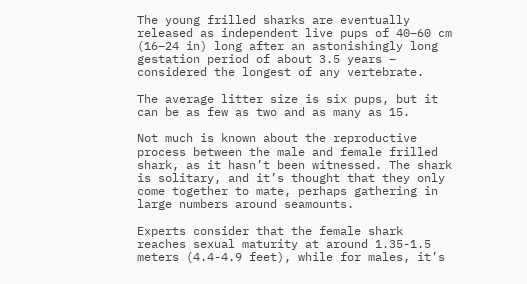The young frilled sharks are eventually released as independent live pups of 40–60 cm (16–24 in) long after an astonishingly long gestation period of about 3.5 years – considered the longest of any vertebrate.

The average litter size is six pups, but it can be as few as two and as many as 15.

Not much is known about the reproductive process between the male and female frilled shark, as it hasn’t been witnessed. The shark is solitary, and it’s thought that they only come together to mate, perhaps gathering in large numbers around seamounts.

Experts consider that the female shark reaches sexual maturity at around 1.35-1.5 meters (4.4-4.9 feet), while for males, it’s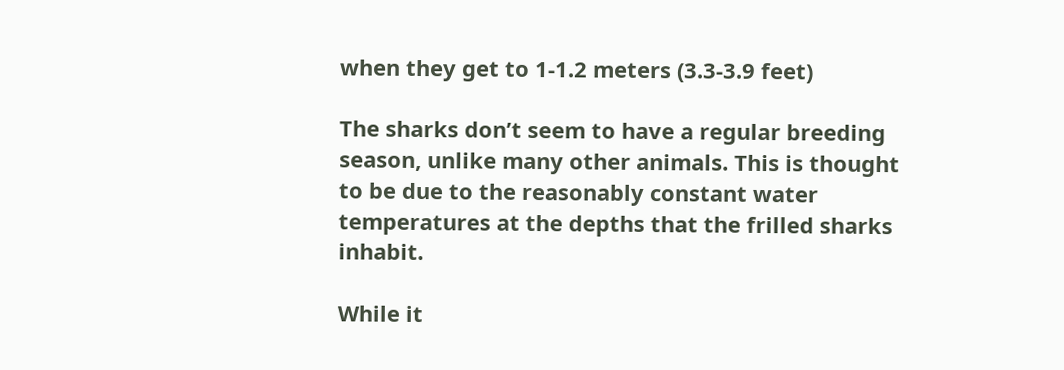when they get to 1-1.2 meters (3.3-3.9 feet)

The sharks don’t seem to have a regular breeding season, unlike many other animals. This is thought to be due to the reasonably constant water temperatures at the depths that the frilled sharks inhabit.

While it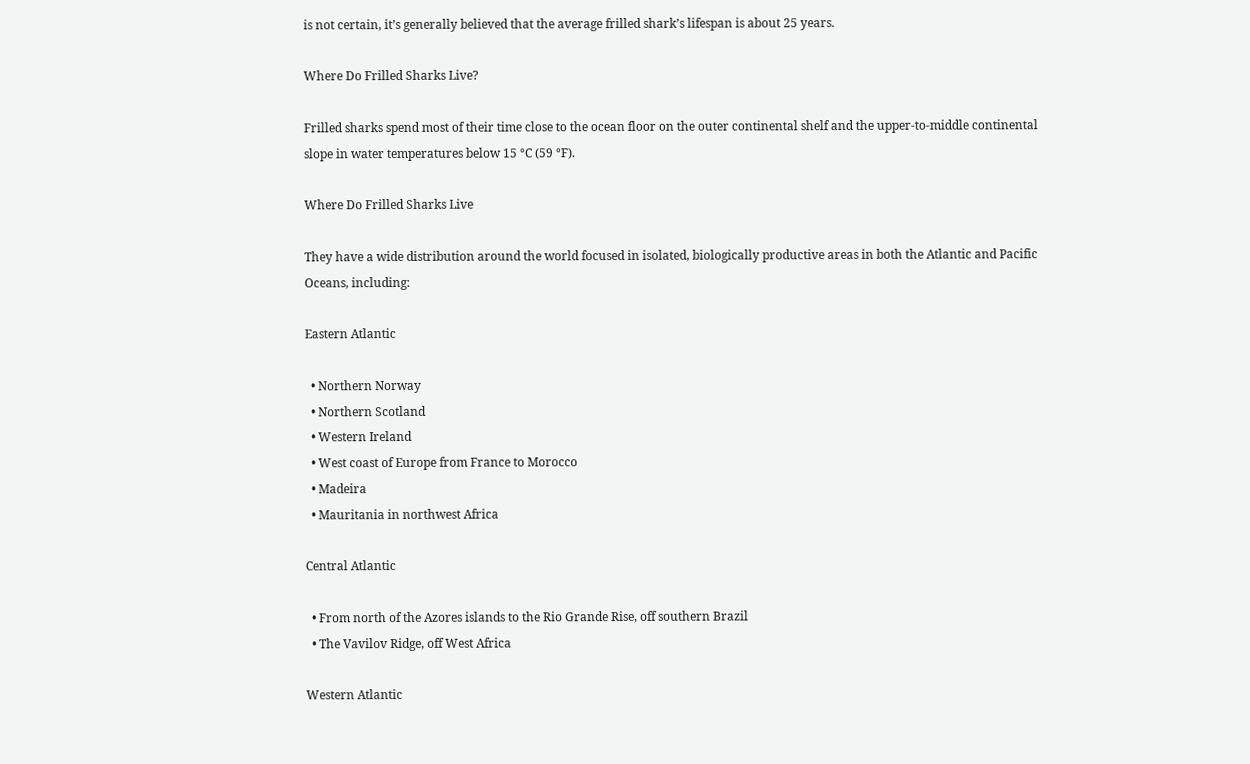is not certain, it’s generally believed that the average frilled shark’s lifespan is about 25 years.

Where Do Frilled Sharks Live?

Frilled sharks spend most of their time close to the ocean floor on the outer continental shelf and the upper-to-middle continental slope in water temperatures below 15 °C (59 °F).

Where Do Frilled Sharks Live

They have a wide distribution around the world focused in isolated, biologically productive areas in both the Atlantic and Pacific Oceans, including:

Eastern Atlantic

  • Northern Norway
  • Northern Scotland
  • Western Ireland
  • West coast of Europe from France to Morocco
  • Madeira
  • Mauritania in northwest Africa

Central Atlantic

  • From north of the Azores islands to the Rio Grande Rise, off southern Brazil
  • The Vavilov Ridge, off West Africa

Western Atlantic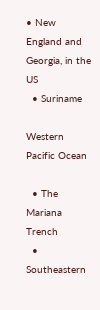• New England and Georgia, in the US
  • Suriname

Western Pacific Ocean

  • The Mariana Trench
  • Southeastern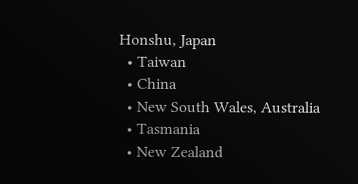Honshu, Japan
  • Taiwan
  • China
  • New South Wales, Australia
  • Tasmania
  • New Zealand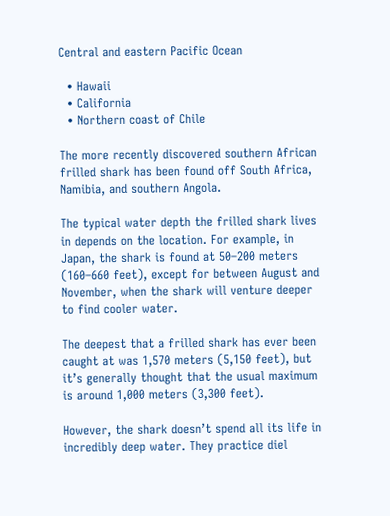Central and eastern Pacific Ocean

  • Hawaii
  • California
  • Northern coast of Chile

The more recently discovered southern African frilled shark has been found off South Africa, Namibia, and southern Angola.

The typical water depth the frilled shark lives in depends on the location. For example, in Japan, the shark is found at 50–200 meters (160–660 feet), except for between August and November, when the shark will venture deeper to find cooler water.

The deepest that a frilled shark has ever been caught at was 1,570 meters (5,150 feet), but it’s generally thought that the usual maximum is around 1,000 meters (3,300 feet).

However, the shark doesn’t spend all its life in incredibly deep water. They practice diel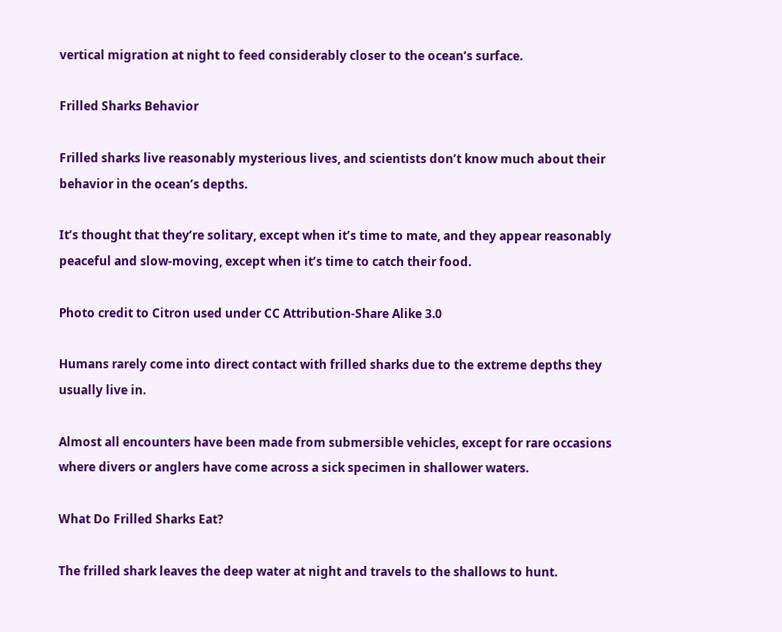vertical migration at night to feed considerably closer to the ocean’s surface.

Frilled Sharks Behavior

Frilled sharks live reasonably mysterious lives, and scientists don’t know much about their behavior in the ocean’s depths.

It’s thought that they’re solitary, except when it’s time to mate, and they appear reasonably peaceful and slow-moving, except when it’s time to catch their food.

Photo credit to Citron used under CC Attribution-Share Alike 3.0

Humans rarely come into direct contact with frilled sharks due to the extreme depths they usually live in.

Almost all encounters have been made from submersible vehicles, except for rare occasions where divers or anglers have come across a sick specimen in shallower waters.

What Do Frilled Sharks Eat?

The frilled shark leaves the deep water at night and travels to the shallows to hunt.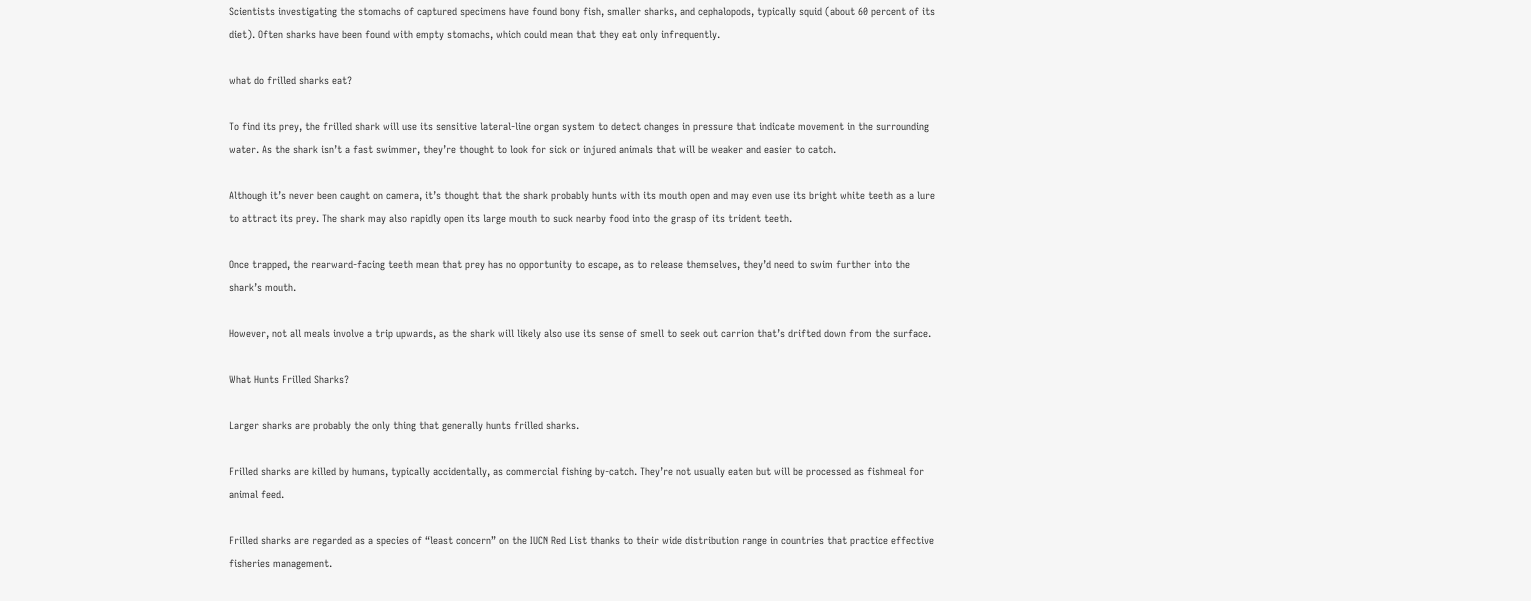Scientists investigating the stomachs of captured specimens have found bony fish, smaller sharks, and cephalopods, typically squid (about 60 percent of its diet). Often sharks have been found with empty stomachs, which could mean that they eat only infrequently.

what do frilled sharks eat?

To find its prey, the frilled shark will use its sensitive lateral-line organ system to detect changes in pressure that indicate movement in the surrounding water. As the shark isn’t a fast swimmer, they’re thought to look for sick or injured animals that will be weaker and easier to catch.

Although it’s never been caught on camera, it’s thought that the shark probably hunts with its mouth open and may even use its bright white teeth as a lure to attract its prey. The shark may also rapidly open its large mouth to suck nearby food into the grasp of its trident teeth.

Once trapped, the rearward-facing teeth mean that prey has no opportunity to escape, as to release themselves, they’d need to swim further into the shark’s mouth.

However, not all meals involve a trip upwards, as the shark will likely also use its sense of smell to seek out carrion that’s drifted down from the surface.

What Hunts Frilled Sharks?

Larger sharks are probably the only thing that generally hunts frilled sharks.

Frilled sharks are killed by humans, typically accidentally, as commercial fishing by-catch. They’re not usually eaten but will be processed as fishmeal for animal feed.

Frilled sharks are regarded as a species of “least concern” on the IUCN Red List thanks to their wide distribution range in countries that practice effective fisheries management.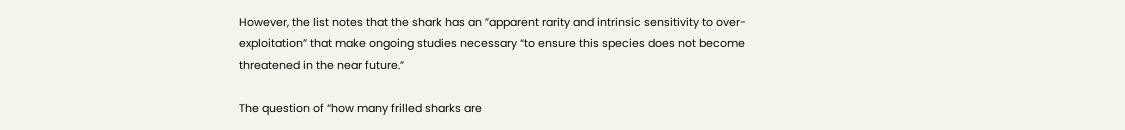However, the list notes that the shark has an ”apparent rarity and intrinsic sensitivity to over-exploitation” that make ongoing studies necessary “to ensure this species does not become threatened in the near future.”

The question of “how many frilled sharks are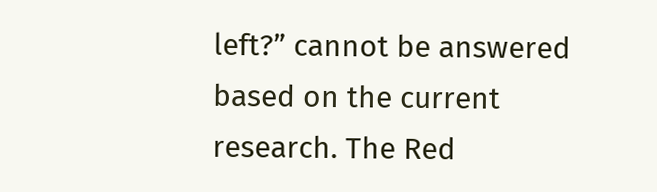left?” cannot be answered based on the current research. The Red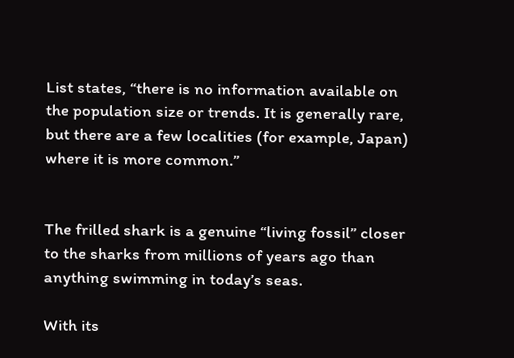List states, “there is no information available on the population size or trends. It is generally rare, but there are a few localities (for example, Japan) where it is more common.”


The frilled shark is a genuine “living fossil” closer to the sharks from millions of years ago than anything swimming in today’s seas.

With its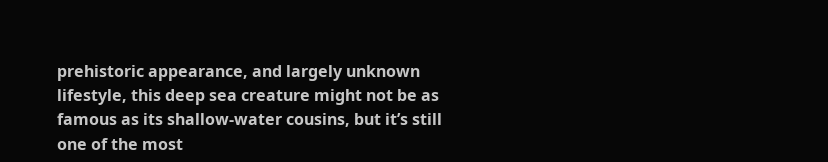prehistoric appearance, and largely unknown lifestyle, this deep sea creature might not be as famous as its shallow-water cousins, but it’s still one of the most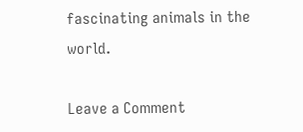fascinating animals in the world.

Leave a Comment